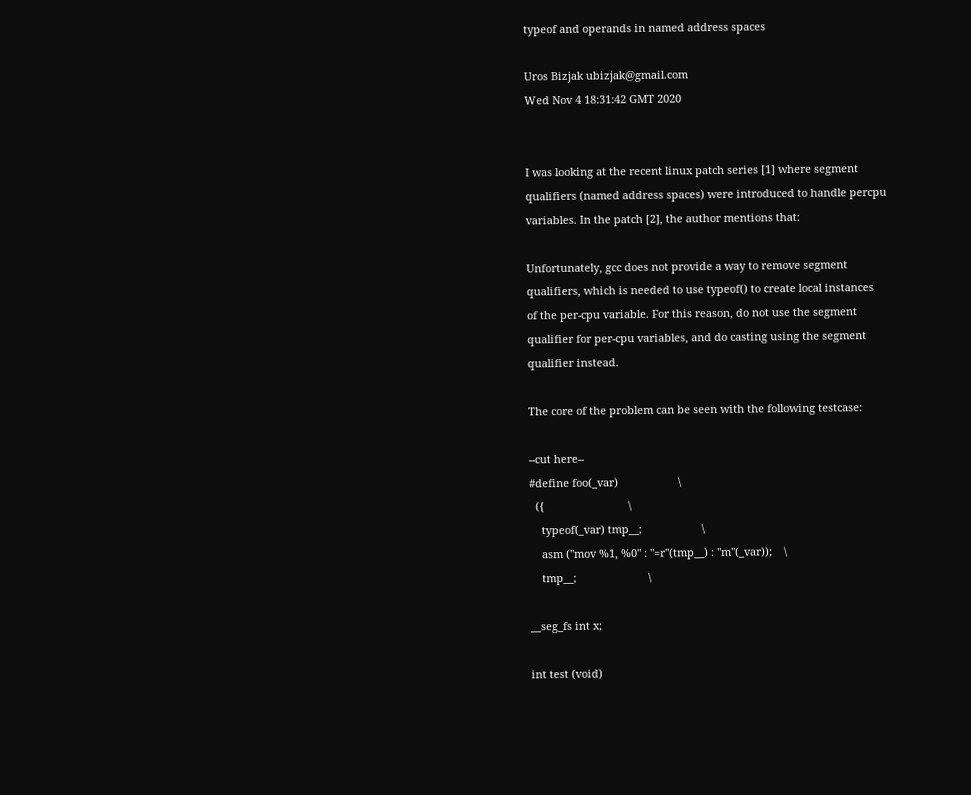typeof and operands in named address spaces

Uros Bizjak ubizjak@gmail.com
Wed Nov 4 18:31:42 GMT 2020


I was looking at the recent linux patch series [1] where segment
qualifiers (named address spaces) were introduced to handle percpu
variables. In the patch [2], the author mentions that:

Unfortunately, gcc does not provide a way to remove segment
qualifiers, which is needed to use typeof() to create local instances
of the per-cpu variable. For this reason, do not use the segment
qualifier for per-cpu variables, and do casting using the segment
qualifier instead.

The core of the problem can be seen with the following testcase:

--cut here--
#define foo(_var)                    \
  ({                            \
    typeof(_var) tmp__;                    \
    asm ("mov %1, %0" : "=r"(tmp__) : "m"(_var));    \
    tmp__;                        \

__seg_fs int x;

int test (void)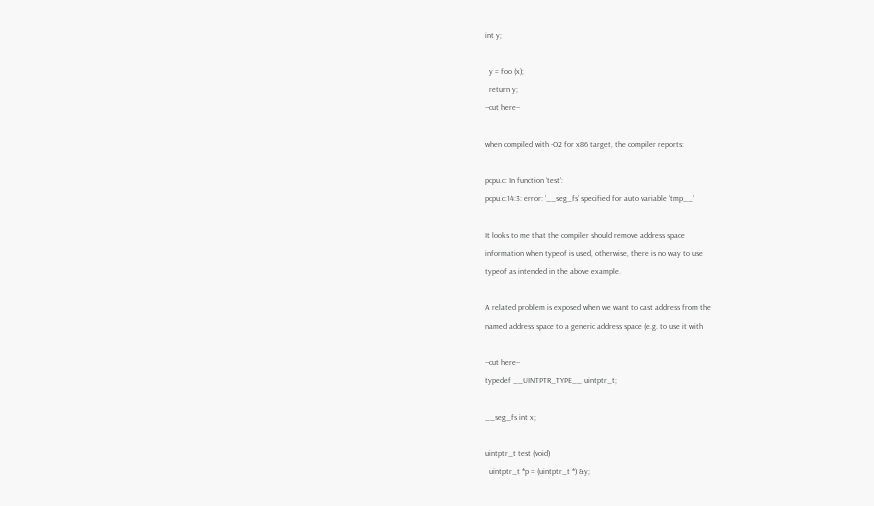int y;

  y = foo (x);
  return y;
--cut here--

when compiled with -O2 for x86 target, the compiler reports:

pcpu.c: In function ‘test’:
pcpu.c:14:3: error: ‘__seg_fs’ specified for auto variable ‘tmp__’

It looks to me that the compiler should remove address space
information when typeof is used, otherwise, there is no way to use
typeof as intended in the above example.

A related problem is exposed when we want to cast address from the
named address space to a generic address space (e.g. to use it with

--cut here--
typedef __UINTPTR_TYPE__ uintptr_t;

__seg_fs int x;

uintptr_t test (void)
  uintptr_t *p = (uintptr_t *) &y;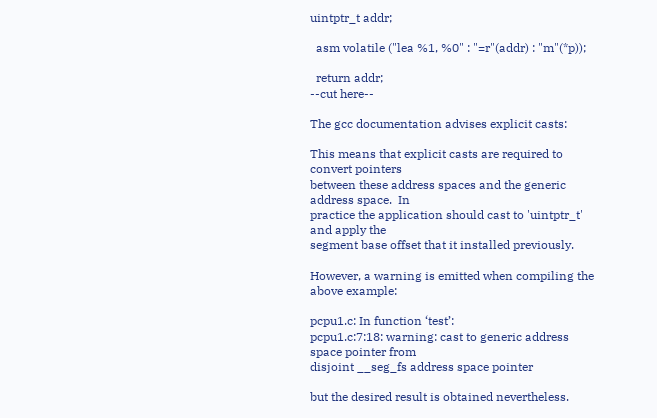uintptr_t addr;

  asm volatile ("lea %1, %0" : "=r"(addr) : "m"(*p));

  return addr;
--cut here--

The gcc documentation advises explicit casts:

This means that explicit casts are required to convert pointers
between these address spaces and the generic address space.  In
practice the application should cast to 'uintptr_t' and apply the
segment base offset that it installed previously.

However, a warning is emitted when compiling the above example:

pcpu1.c: In function ‘test’:
pcpu1.c:7:18: warning: cast to generic address space pointer from
disjoint __seg_fs address space pointer

but the desired result is obtained nevertheless.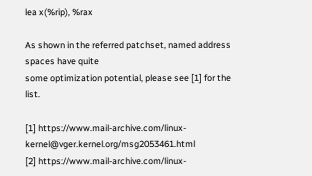lea x(%rip), %rax

As shown in the referred patchset, named address spaces have quite
some optimization potential, please see [1] for the list.

[1] https://www.mail-archive.com/linux-kernel@vger.kernel.org/msg2053461.html
[2] https://www.mail-archive.com/linux-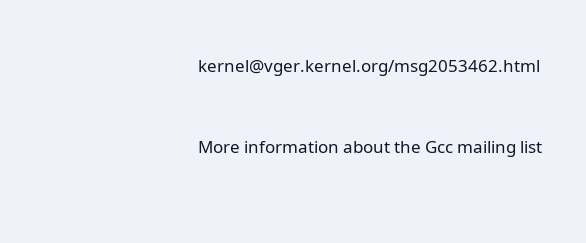kernel@vger.kernel.org/msg2053462.html


More information about the Gcc mailing list